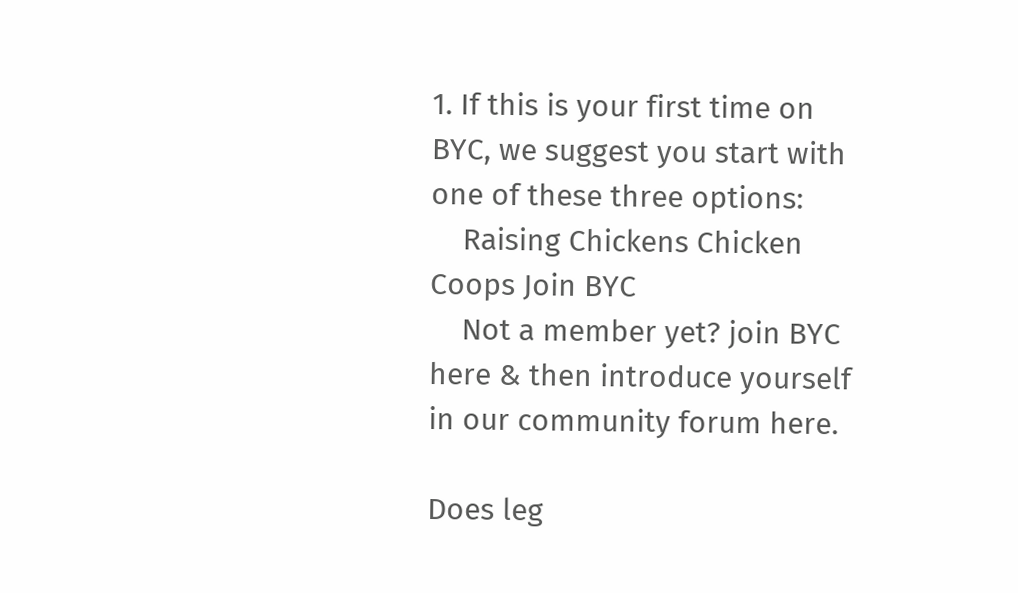1. If this is your first time on BYC, we suggest you start with one of these three options:
    Raising Chickens Chicken Coops Join BYC
    Not a member yet? join BYC here & then introduce yourself in our community forum here.

Does leg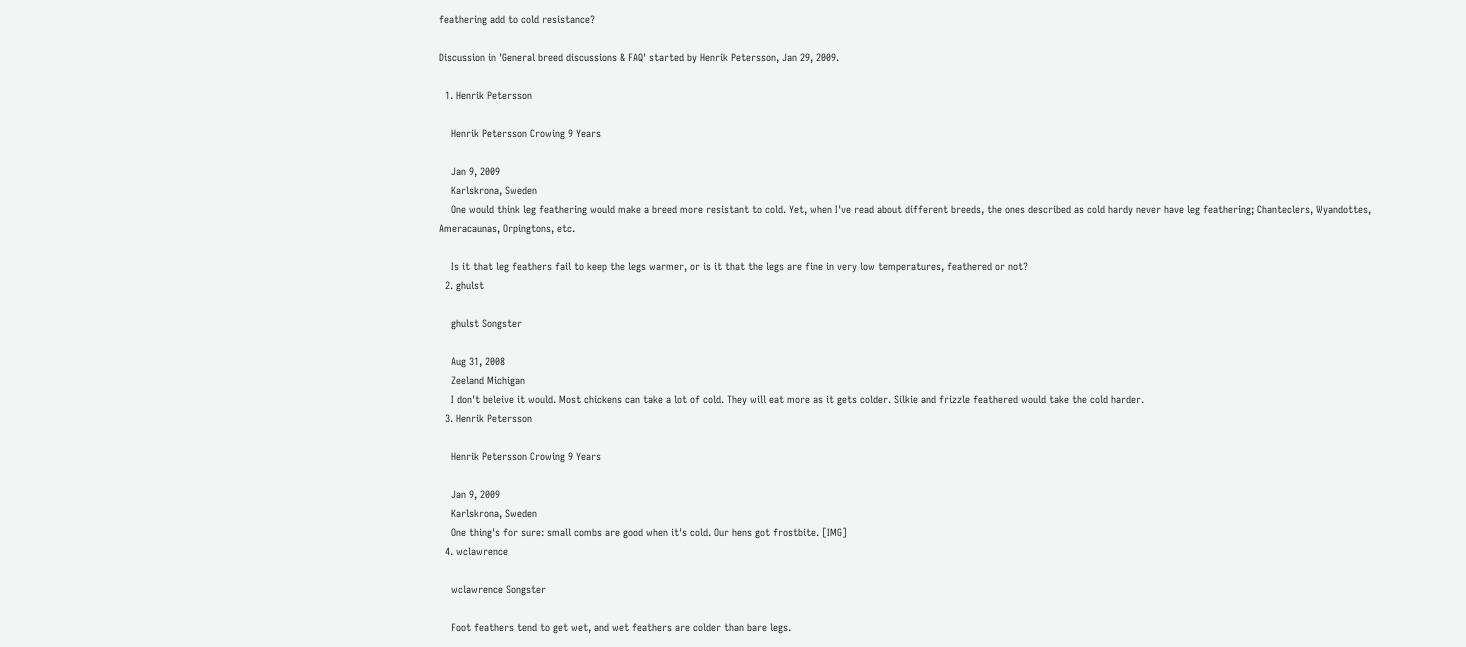feathering add to cold resistance?

Discussion in 'General breed discussions & FAQ' started by Henrik Petersson, Jan 29, 2009.

  1. Henrik Petersson

    Henrik Petersson Crowing 9 Years

    Jan 9, 2009
    Karlskrona, Sweden
    One would think leg feathering would make a breed more resistant to cold. Yet, when I've read about different breeds, the ones described as cold hardy never have leg feathering; Chanteclers, Wyandottes, Ameracaunas, Orpingtons, etc.

    Is it that leg feathers fail to keep the legs warmer, or is it that the legs are fine in very low temperatures, feathered or not?
  2. ghulst

    ghulst Songster

    Aug 31, 2008
    Zeeland Michigan
    I don't beleive it would. Most chickens can take a lot of cold. They will eat more as it gets colder. Silkie and frizzle feathered would take the cold harder.
  3. Henrik Petersson

    Henrik Petersson Crowing 9 Years

    Jan 9, 2009
    Karlskrona, Sweden
    One thing's for sure: small combs are good when it's cold. Our hens got frostbite. [IMG]
  4. wclawrence

    wclawrence Songster

    Foot feathers tend to get wet, and wet feathers are colder than bare legs.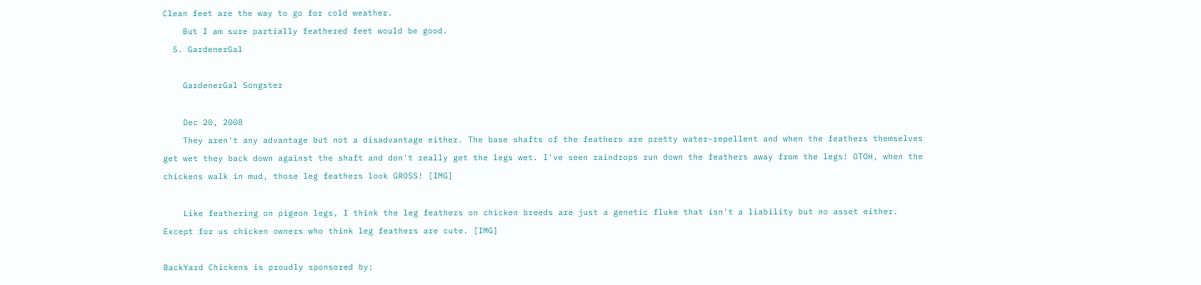Clean feet are the way to go for cold weather.
    But I am sure partially feathered feet would be good.
  5. GardenerGal

    GardenerGal Songster

    Dec 20, 2008
    They aren't any advantage but not a disadvantage either. The base shafts of the feathers are pretty water-repellent and when the feathers themselves get wet they back down against the shaft and don't really get the legs wet. I've seen raindrops run down the feathers away from the legs! OTOH, when the chickens walk in mud, those leg feathers look GROSS! [IMG]

    Like feathering on pigeon legs, I think the leg feathers on chicken breeds are just a genetic fluke that isn't a liability but no asset either. Except for us chicken owners who think leg feathers are cute. [IMG]

BackYard Chickens is proudly sponsored by: